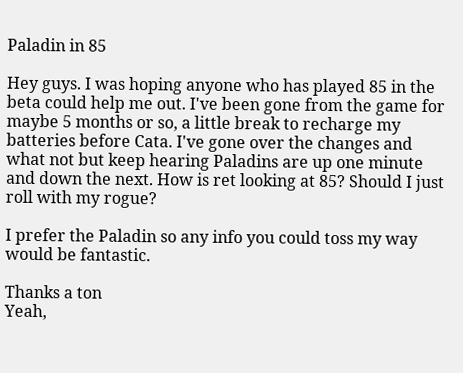Paladin in 85

Hey guys. I was hoping anyone who has played 85 in the beta could help me out. I've been gone from the game for maybe 5 months or so, a little break to recharge my batteries before Cata. I've gone over the changes and what not but keep hearing Paladins are up one minute and down the next. How is ret looking at 85? Should I just roll with my rogue?

I prefer the Paladin so any info you could toss my way would be fantastic.

Thanks a ton
Yeah,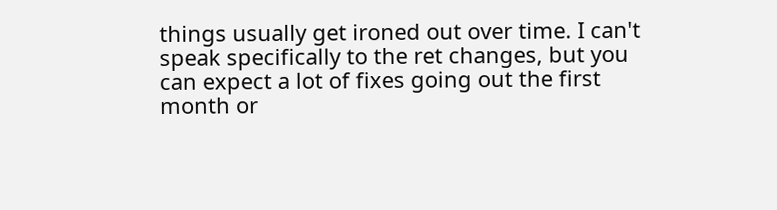things usually get ironed out over time. I can't speak specifically to the ret changes, but you can expect a lot of fixes going out the first month or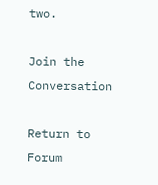two.

Join the Conversation

Return to Forum